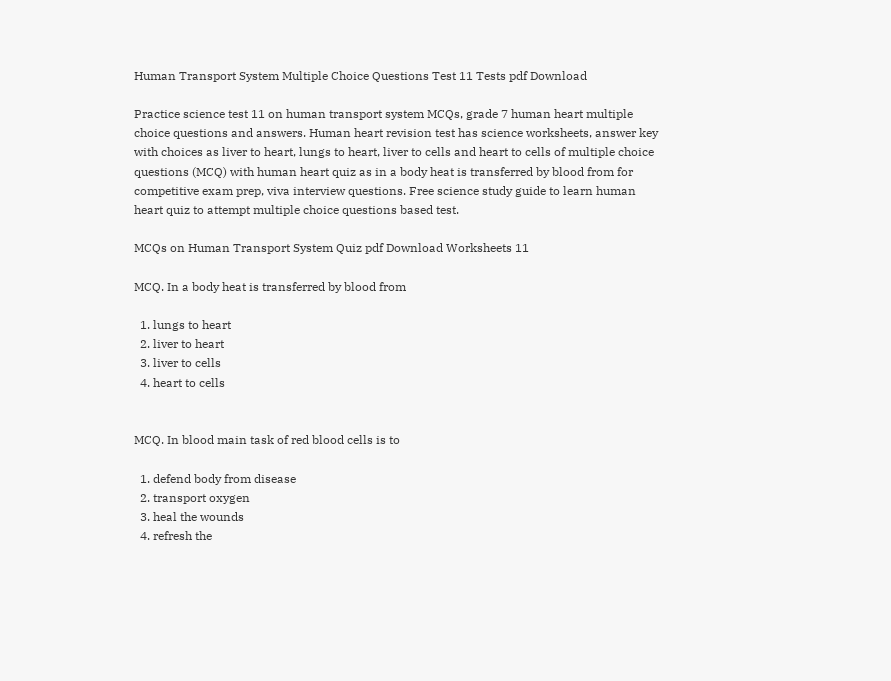Human Transport System Multiple Choice Questions Test 11 Tests pdf Download

Practice science test 11 on human transport system MCQs, grade 7 human heart multiple choice questions and answers. Human heart revision test has science worksheets, answer key with choices as liver to heart, lungs to heart, liver to cells and heart to cells of multiple choice questions (MCQ) with human heart quiz as in a body heat is transferred by blood from for competitive exam prep, viva interview questions. Free science study guide to learn human heart quiz to attempt multiple choice questions based test.

MCQs on Human Transport System Quiz pdf Download Worksheets 11

MCQ. In a body heat is transferred by blood from

  1. lungs to heart
  2. liver to heart
  3. liver to cells
  4. heart to cells


MCQ. In blood main task of red blood cells is to

  1. defend body from disease
  2. transport oxygen
  3. heal the wounds
  4. refresh the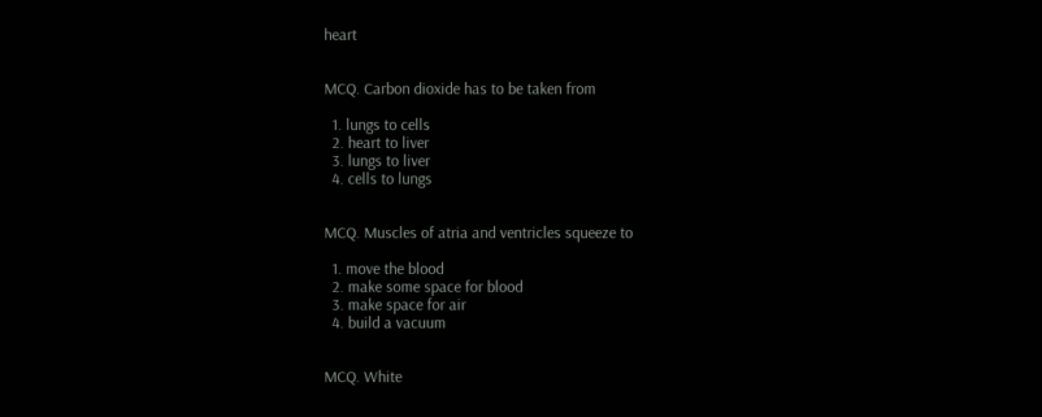heart


MCQ. Carbon dioxide has to be taken from

  1. lungs to cells
  2. heart to liver
  3. lungs to liver
  4. cells to lungs


MCQ. Muscles of atria and ventricles squeeze to

  1. move the blood
  2. make some space for blood
  3. make space for air
  4. build a vacuum


MCQ. White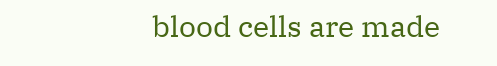blood cells are made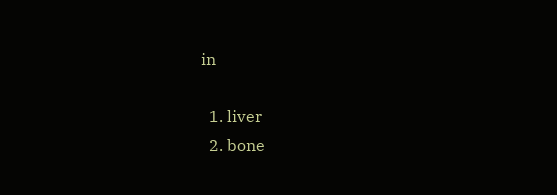in

  1. liver
  2. bone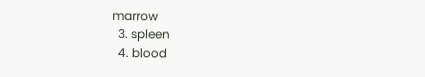marrow
  3. spleen
  4. blood